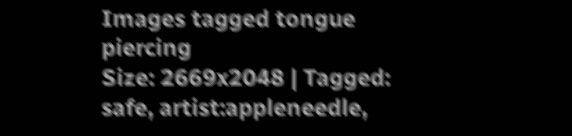Images tagged tongue piercing
Size: 2669x2048 | Tagged: safe, artist:appleneedle,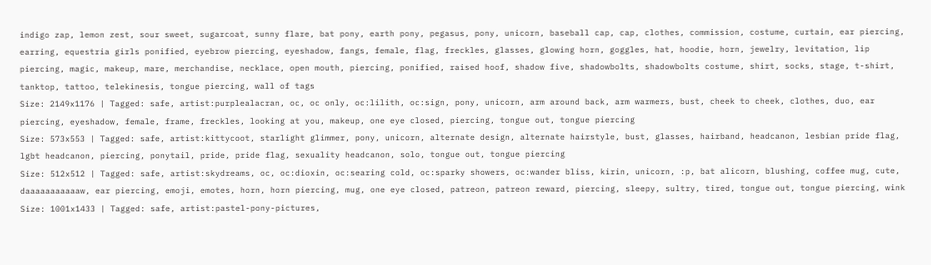indigo zap, lemon zest, sour sweet, sugarcoat, sunny flare, bat pony, earth pony, pegasus, pony, unicorn, baseball cap, cap, clothes, commission, costume, curtain, ear piercing, earring, equestria girls ponified, eyebrow piercing, eyeshadow, fangs, female, flag, freckles, glasses, glowing horn, goggles, hat, hoodie, horn, jewelry, levitation, lip piercing, magic, makeup, mare, merchandise, necklace, open mouth, piercing, ponified, raised hoof, shadow five, shadowbolts, shadowbolts costume, shirt, socks, stage, t-shirt, tanktop, tattoo, telekinesis, tongue piercing, wall of tags
Size: 2149x1176 | Tagged: safe, artist:purplealacran, oc, oc only, oc:lilith, oc:sign, pony, unicorn, arm around back, arm warmers, bust, cheek to cheek, clothes, duo, ear piercing, eyeshadow, female, frame, freckles, looking at you, makeup, one eye closed, piercing, tongue out, tongue piercing
Size: 573x553 | Tagged: safe, artist:kittycoot, starlight glimmer, pony, unicorn, alternate design, alternate hairstyle, bust, glasses, hairband, headcanon, lesbian pride flag, lgbt headcanon, piercing, ponytail, pride, pride flag, sexuality headcanon, solo, tongue out, tongue piercing
Size: 512x512 | Tagged: safe, artist:skydreams, oc, oc:dioxin, oc:searing cold, oc:sparky showers, oc:wander bliss, kirin, unicorn, :p, bat alicorn, blushing, coffee mug, cute, daaaaaaaaaaaw, ear piercing, emoji, emotes, horn, horn piercing, mug, one eye closed, patreon, patreon reward, piercing, sleepy, sultry, tired, tongue out, tongue piercing, wink
Size: 1001x1433 | Tagged: safe, artist:pastel-pony-pictures,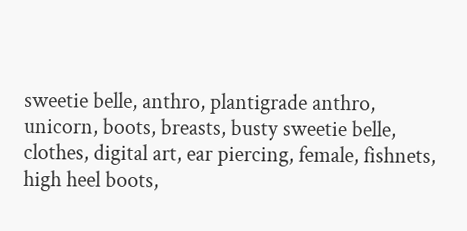sweetie belle, anthro, plantigrade anthro, unicorn, boots, breasts, busty sweetie belle, clothes, digital art, ear piercing, female, fishnets, high heel boots,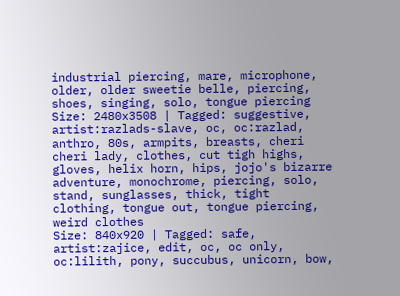industrial piercing, mare, microphone, older, older sweetie belle, piercing, shoes, singing, solo, tongue piercing
Size: 2480x3508 | Tagged: suggestive, artist:razlads-slave, oc, oc:razlad, anthro, 80s, armpits, breasts, cheri cheri lady, clothes, cut tigh highs, gloves, helix horn, hips, jojo's bizarre adventure, monochrome, piercing, solo, stand, sunglasses, thick, tight clothing, tongue out, tongue piercing, weird clothes
Size: 840x920 | Tagged: safe, artist:zajice, edit, oc, oc only, oc:lilith, pony, succubus, unicorn, bow,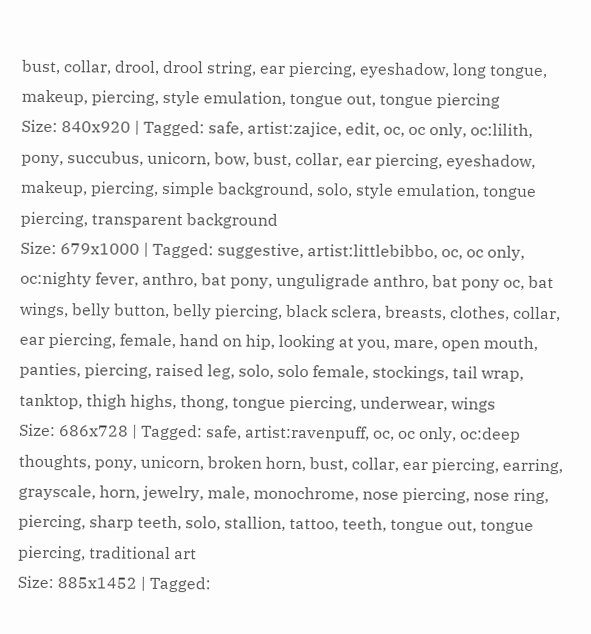bust, collar, drool, drool string, ear piercing, eyeshadow, long tongue, makeup, piercing, style emulation, tongue out, tongue piercing
Size: 840x920 | Tagged: safe, artist:zajice, edit, oc, oc only, oc:lilith, pony, succubus, unicorn, bow, bust, collar, ear piercing, eyeshadow, makeup, piercing, simple background, solo, style emulation, tongue piercing, transparent background
Size: 679x1000 | Tagged: suggestive, artist:littlebibbo, oc, oc only, oc:nighty fever, anthro, bat pony, unguligrade anthro, bat pony oc, bat wings, belly button, belly piercing, black sclera, breasts, clothes, collar, ear piercing, female, hand on hip, looking at you, mare, open mouth, panties, piercing, raised leg, solo, solo female, stockings, tail wrap, tanktop, thigh highs, thong, tongue piercing, underwear, wings
Size: 686x728 | Tagged: safe, artist:ravenpuff, oc, oc only, oc:deep thoughts, pony, unicorn, broken horn, bust, collar, ear piercing, earring, grayscale, horn, jewelry, male, monochrome, nose piercing, nose ring, piercing, sharp teeth, solo, stallion, tattoo, teeth, tongue out, tongue piercing, traditional art
Size: 885x1452 | Tagged: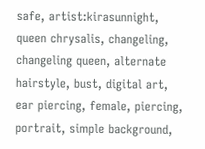safe, artist:kirasunnight, queen chrysalis, changeling, changeling queen, alternate hairstyle, bust, digital art, ear piercing, female, piercing, portrait, simple background,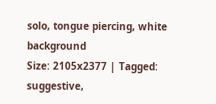solo, tongue piercing, white background
Size: 2105x2377 | Tagged: suggestive,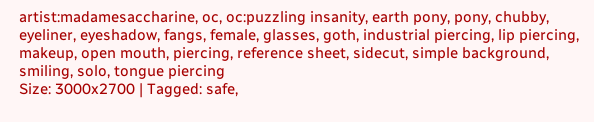artist:madamesaccharine, oc, oc:puzzling insanity, earth pony, pony, chubby, eyeliner, eyeshadow, fangs, female, glasses, goth, industrial piercing, lip piercing, makeup, open mouth, piercing, reference sheet, sidecut, simple background, smiling, solo, tongue piercing
Size: 3000x2700 | Tagged: safe,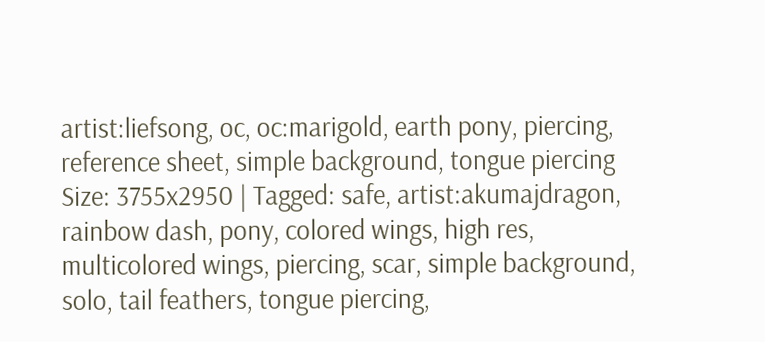artist:liefsong, oc, oc:marigold, earth pony, piercing, reference sheet, simple background, tongue piercing
Size: 3755x2950 | Tagged: safe, artist:akumajdragon, rainbow dash, pony, colored wings, high res, multicolored wings, piercing, scar, simple background, solo, tail feathers, tongue piercing,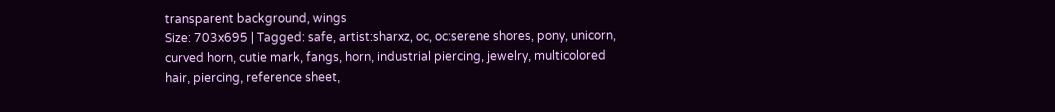transparent background, wings
Size: 703x695 | Tagged: safe, artist:sharxz, oc, oc:serene shores, pony, unicorn, curved horn, cutie mark, fangs, horn, industrial piercing, jewelry, multicolored hair, piercing, reference sheet,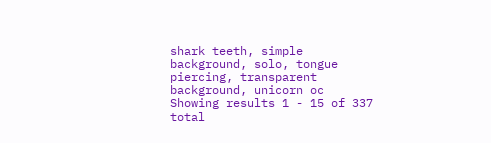shark teeth, simple background, solo, tongue piercing, transparent background, unicorn oc
Showing results 1 - 15 of 337 total